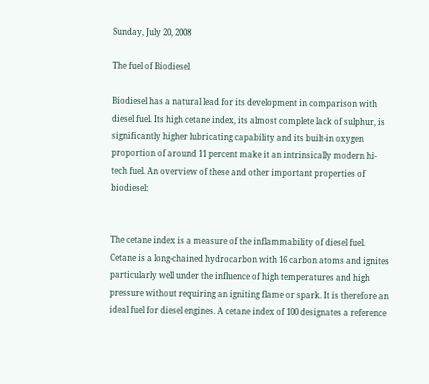Sunday, July 20, 2008

The fuel of Biodiesel

Biodiesel has a natural lead for its development in comparison with diesel fuel. Its high cetane index, its almost complete lack of sulphur, is significantly higher lubricating capability and its built-in oxygen proportion of around 11 percent make it an intrinsically modern hi-tech fuel. An overview of these and other important properties of biodiesel:


The cetane index is a measure of the inflammability of diesel fuel. Cetane is a long-chained hydrocarbon with 16 carbon atoms and ignites particularly well under the influence of high temperatures and high pressure without requiring an igniting flame or spark. It is therefore an ideal fuel for diesel engines. A cetane index of 100 designates a reference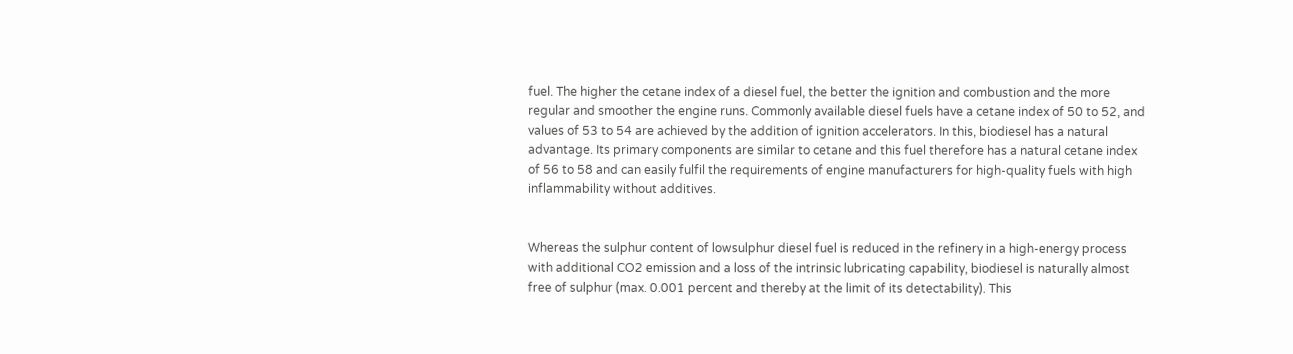fuel. The higher the cetane index of a diesel fuel, the better the ignition and combustion and the more regular and smoother the engine runs. Commonly available diesel fuels have a cetane index of 50 to 52, and values of 53 to 54 are achieved by the addition of ignition accelerators. In this, biodiesel has a natural advantage. Its primary components are similar to cetane and this fuel therefore has a natural cetane index of 56 to 58 and can easily fulfil the requirements of engine manufacturers for high-quality fuels with high inflammability without additives.


Whereas the sulphur content of lowsulphur diesel fuel is reduced in the refinery in a high-energy process with additional CO2 emission and a loss of the intrinsic lubricating capability, biodiesel is naturally almost free of sulphur (max. 0.001 percent and thereby at the limit of its detectability). This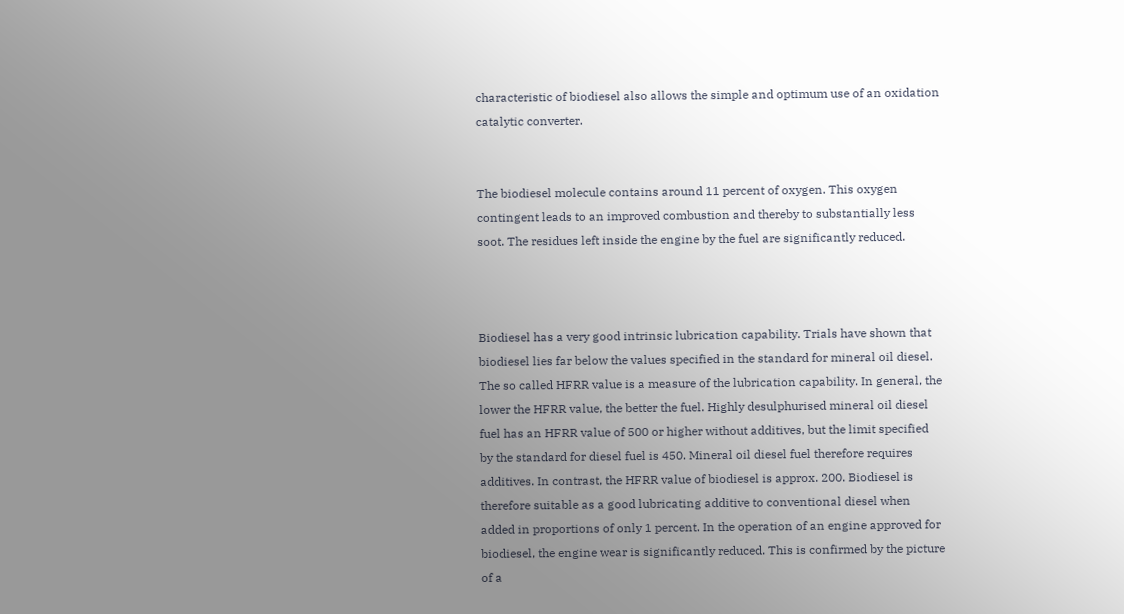characteristic of biodiesel also allows the simple and optimum use of an oxidation catalytic converter.


The biodiesel molecule contains around 11 percent of oxygen. This oxygen contingent leads to an improved combustion and thereby to substantially less soot. The residues left inside the engine by the fuel are significantly reduced.



Biodiesel has a very good intrinsic lubrication capability. Trials have shown that biodiesel lies far below the values specified in the standard for mineral oil diesel. The so called HFRR value is a measure of the lubrication capability. In general, the lower the HFRR value, the better the fuel. Highly desulphurised mineral oil diesel fuel has an HFRR value of 500 or higher without additives, but the limit specified by the standard for diesel fuel is 450. Mineral oil diesel fuel therefore requires additives. In contrast, the HFRR value of biodiesel is approx. 200. Biodiesel is therefore suitable as a good lubricating additive to conventional diesel when added in proportions of only 1 percent. In the operation of an engine approved for biodiesel, the engine wear is significantly reduced. This is confirmed by the picture of a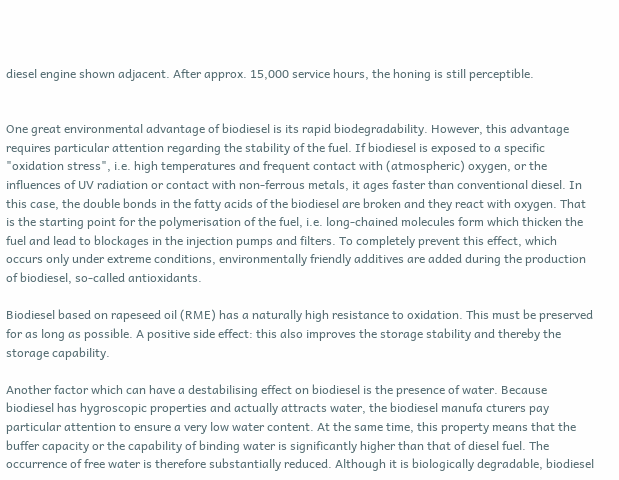diesel engine shown adjacent. After approx. 15,000 service hours, the honing is still perceptible.


One great environmental advantage of biodiesel is its rapid biodegradability. However, this advantage requires particular attention regarding the stability of the fuel. If biodiesel is exposed to a specific "oxidation stress", i.e. high temperatures and frequent contact with (atmospheric) oxygen, or the influences of UV radiation or contact with non-ferrous metals, it ages faster than conventional diesel. In this case, the double bonds in the fatty acids of the biodiesel are broken and they react with oxygen. That is the starting point for the polymerisation of the fuel, i.e. long-chained molecules form which thicken the fuel and lead to blockages in the injection pumps and filters. To completely prevent this effect, which occurs only under extreme conditions, environmentally friendly additives are added during the production of biodiesel, so-called antioxidants.

Biodiesel based on rapeseed oil (RME) has a naturally high resistance to oxidation. This must be preserved for as long as possible. A positive side effect: this also improves the storage stability and thereby the storage capability.

Another factor which can have a destabilising effect on biodiesel is the presence of water. Because biodiesel has hygroscopic properties and actually attracts water, the biodiesel manufa cturers pay particular attention to ensure a very low water content. At the same time, this property means that the buffer capacity or the capability of binding water is significantly higher than that of diesel fuel. The occurrence of free water is therefore substantially reduced. Although it is biologically degradable, biodiesel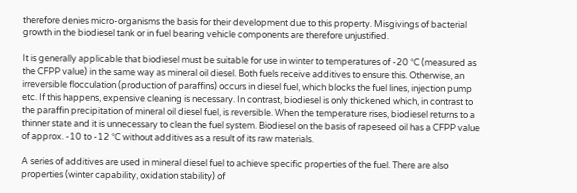therefore denies micro-organisms the basis for their development due to this property. Misgivings of bacterial growth in the biodiesel tank or in fuel bearing vehicle components are therefore unjustified.

It is generally applicable that biodiesel must be suitable for use in winter to temperatures of -20 °C (measured as the CFPP value) in the same way as mineral oil diesel. Both fuels receive additives to ensure this. Otherwise, an irreversible flocculation (production of paraffins) occurs in diesel fuel, which blocks the fuel lines, injection pump etc. If this happens, expensive cleaning is necessary. In contrast, biodiesel is only thickened which, in contrast to the paraffin precipitation of mineral oil diesel fuel, is reversible. When the temperature rises, biodiesel returns to a thinner state and it is unnecessary to clean the fuel system. Biodiesel on the basis of rapeseed oil has a CFPP value of approx. -10 to -12 °C without additives as a result of its raw materials.

A series of additives are used in mineral diesel fuel to achieve specific properties of the fuel. There are also properties (winter capability, oxidation stability) of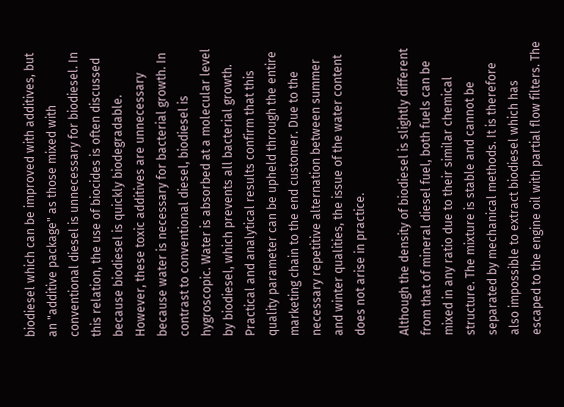biodiesel which can be improved with additives, but an "additive package" as those mixed with conventional diesel is unnecessary for biodiesel. In this relation, the use of biocides is often discussed because biodiesel is quickly biodegradable. However, these toxic additives are unnecessary because water is necessary for bacterial growth. In contrast to conventional diesel, biodiesel is hygroscopic. Water is absorbed at a molecular level by biodiesel, which prevents all bacterial growth. Practical and analytical results confirm that this quality parameter can be upheld through the entire marketing chain to the end customer. Due to the necessary repetitive alternation between summer and winter qualities, the issue of the water content does not arise in practice.

Although the density of biodiesel is slightly different from that of mineral diesel fuel, both fuels can be mixed in any ratio due to their similar chemical structure. The mixture is stable and cannot be separated by mechanical methods. It is therefore also impossible to extract biodiesel which has escaped to the engine oil with partial flow filters. The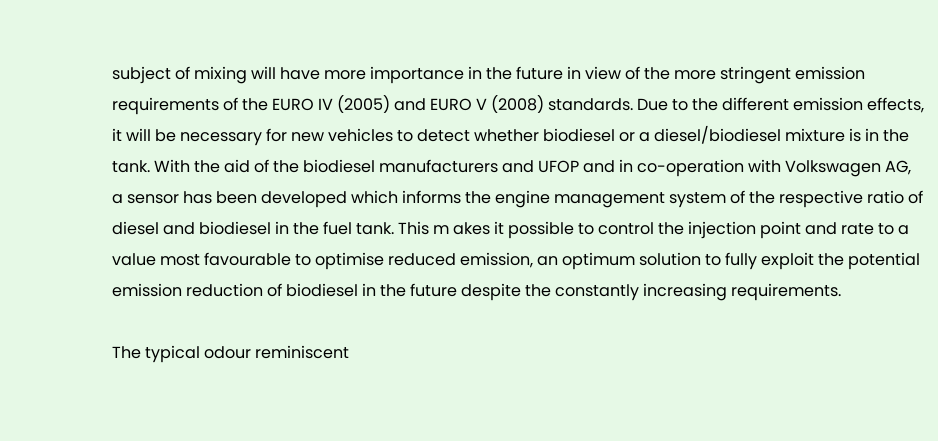subject of mixing will have more importance in the future in view of the more stringent emission requirements of the EURO IV (2005) and EURO V (2008) standards. Due to the different emission effects, it will be necessary for new vehicles to detect whether biodiesel or a diesel/biodiesel mixture is in the tank. With the aid of the biodiesel manufacturers and UFOP and in co-operation with Volkswagen AG, a sensor has been developed which informs the engine management system of the respective ratio of diesel and biodiesel in the fuel tank. This m akes it possible to control the injection point and rate to a value most favourable to optimise reduced emission, an optimum solution to fully exploit the potential emission reduction of biodiesel in the future despite the constantly increasing requirements.

The typical odour reminiscent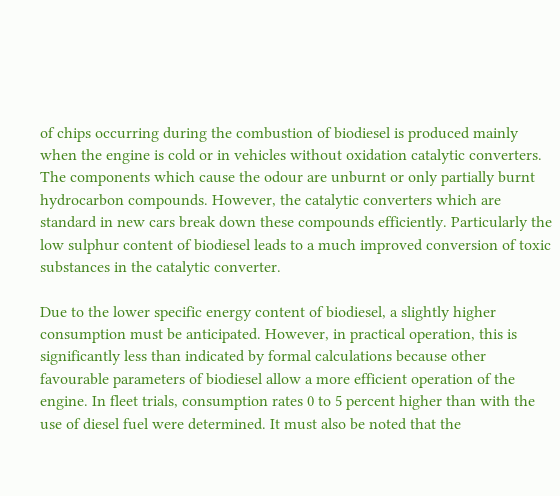of chips occurring during the combustion of biodiesel is produced mainly when the engine is cold or in vehicles without oxidation catalytic converters. The components which cause the odour are unburnt or only partially burnt hydrocarbon compounds. However, the catalytic converters which are standard in new cars break down these compounds efficiently. Particularly the low sulphur content of biodiesel leads to a much improved conversion of toxic substances in the catalytic converter.

Due to the lower specific energy content of biodiesel, a slightly higher consumption must be anticipated. However, in practical operation, this is significantly less than indicated by formal calculations because other favourable parameters of biodiesel allow a more efficient operation of the engine. In fleet trials, consumption rates 0 to 5 percent higher than with the use of diesel fuel were determined. It must also be noted that the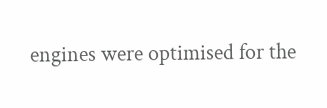engines were optimised for the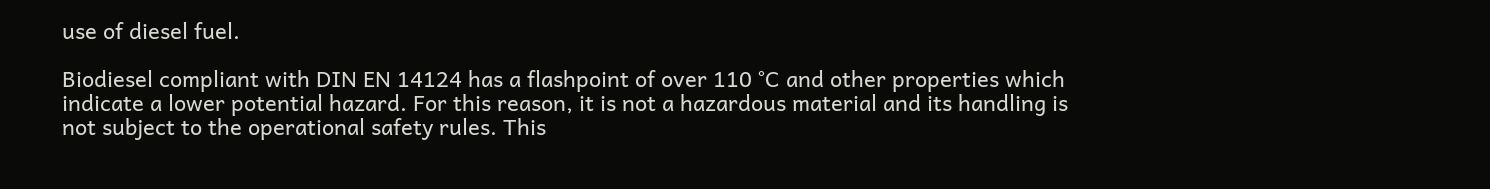use of diesel fuel.

Biodiesel compliant with DIN EN 14124 has a flashpoint of over 110 °C and other properties which indicate a lower potential hazard. For this reason, it is not a hazardous material and its handling is not subject to the operational safety rules. This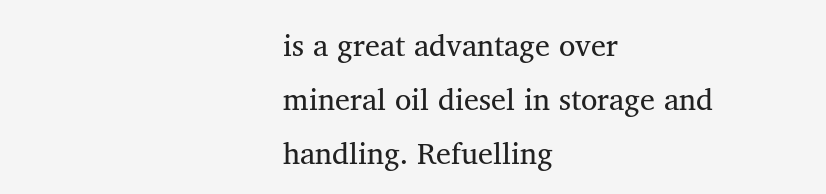is a great advantage over mineral oil diesel in storage and handling. Refuelling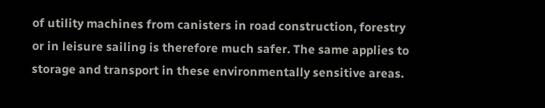of utility machines from canisters in road construction, forestry or in leisure sailing is therefore much safer. The same applies to storage and transport in these environmentally sensitive areas.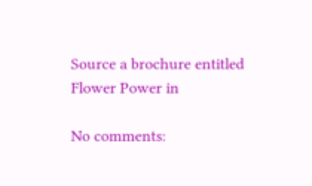Source a brochure entitled Flower Power in

No comments: